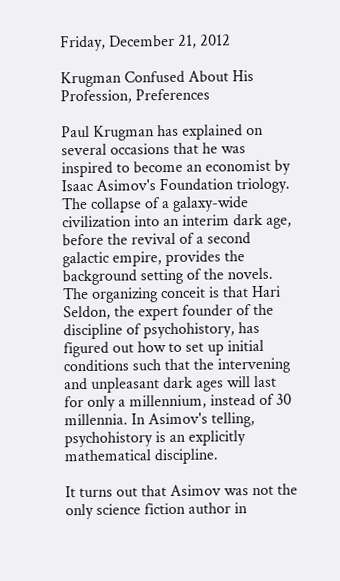Friday, December 21, 2012

Krugman Confused About His Profession, Preferences

Paul Krugman has explained on several occasions that he was inspired to become an economist by Isaac Asimov's Foundation triology. The collapse of a galaxy-wide civilization into an interim dark age, before the revival of a second galactic empire, provides the background setting of the novels. The organizing conceit is that Hari Seldon, the expert founder of the discipline of psychohistory, has figured out how to set up initial conditions such that the intervening and unpleasant dark ages will last for only a millennium, instead of 30 millennia. In Asimov's telling, psychohistory is an explicitly mathematical discipline.

It turns out that Asimov was not the only science fiction author in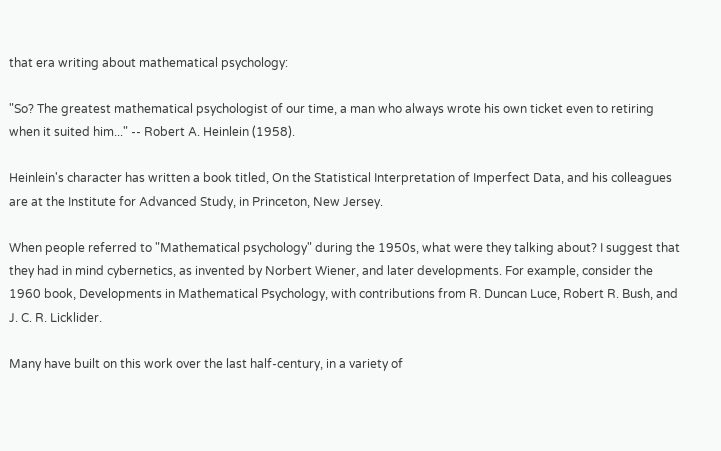that era writing about mathematical psychology:

"So? The greatest mathematical psychologist of our time, a man who always wrote his own ticket even to retiring when it suited him..." -- Robert A. Heinlein (1958).

Heinlein's character has written a book titled, On the Statistical Interpretation of Imperfect Data, and his colleagues are at the Institute for Advanced Study, in Princeton, New Jersey.

When people referred to "Mathematical psychology" during the 1950s, what were they talking about? I suggest that they had in mind cybernetics, as invented by Norbert Wiener, and later developments. For example, consider the 1960 book, Developments in Mathematical Psychology, with contributions from R. Duncan Luce, Robert R. Bush, and J. C. R. Licklider.

Many have built on this work over the last half-century, in a variety of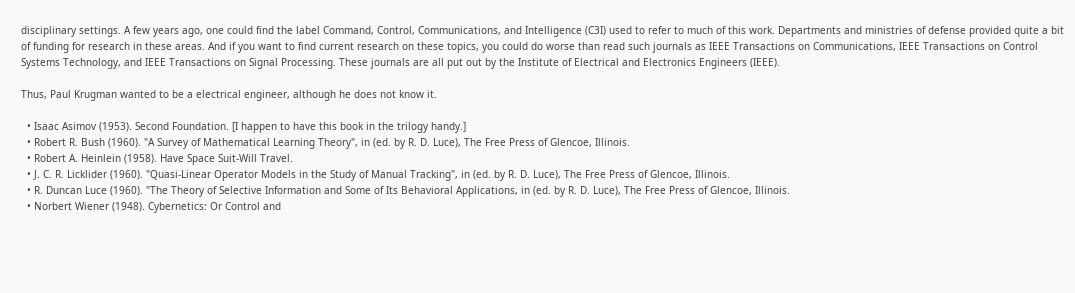disciplinary settings. A few years ago, one could find the label Command, Control, Communications, and Intelligence (C3I) used to refer to much of this work. Departments and ministries of defense provided quite a bit of funding for research in these areas. And if you want to find current research on these topics, you could do worse than read such journals as IEEE Transactions on Communications, IEEE Transactions on Control Systems Technology, and IEEE Transactions on Signal Processing. These journals are all put out by the Institute of Electrical and Electronics Engineers (IEEE).

Thus, Paul Krugman wanted to be a electrical engineer, although he does not know it.

  • Isaac Asimov (1953). Second Foundation. [I happen to have this book in the trilogy handy.]
  • Robert R. Bush (1960). "A Survey of Mathematical Learning Theory", in (ed. by R. D. Luce), The Free Press of Glencoe, Illinois.
  • Robert A. Heinlein (1958). Have Space Suit-Will Travel.
  • J. C. R. Licklider (1960). "Quasi-Linear Operator Models in the Study of Manual Tracking", in (ed. by R. D. Luce), The Free Press of Glencoe, Illinois.
  • R. Duncan Luce (1960). "The Theory of Selective Information and Some of Its Behavioral Applications, in (ed. by R. D. Luce), The Free Press of Glencoe, Illinois.
  • Norbert Wiener (1948). Cybernetics: Or Control and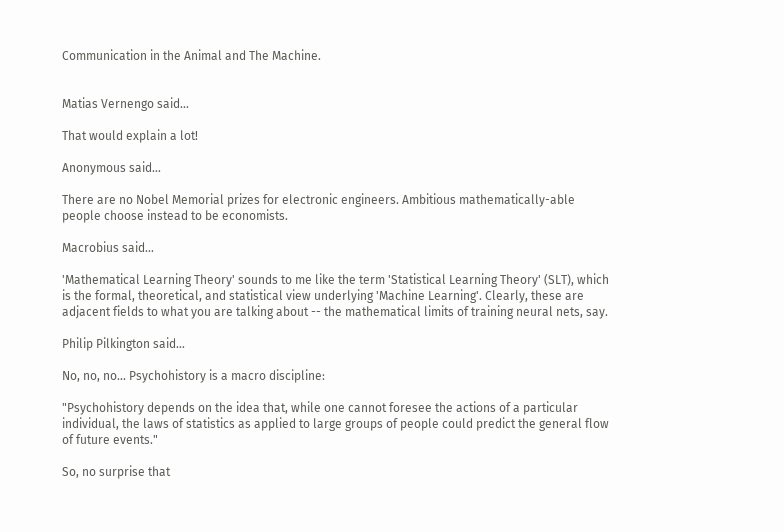Communication in the Animal and The Machine.


Matias Vernengo said...

That would explain a lot!

Anonymous said...

There are no Nobel Memorial prizes for electronic engineers. Ambitious mathematically-able people choose instead to be economists.

Macrobius said...

'Mathematical Learning Theory' sounds to me like the term 'Statistical Learning Theory' (SLT), which is the formal, theoretical, and statistical view underlying 'Machine Learning'. Clearly, these are adjacent fields to what you are talking about -- the mathematical limits of training neural nets, say.

Philip Pilkington said...

No, no, no... Psychohistory is a macro discipline:

"Psychohistory depends on the idea that, while one cannot foresee the actions of a particular individual, the laws of statistics as applied to large groups of people could predict the general flow of future events."

So, no surprise that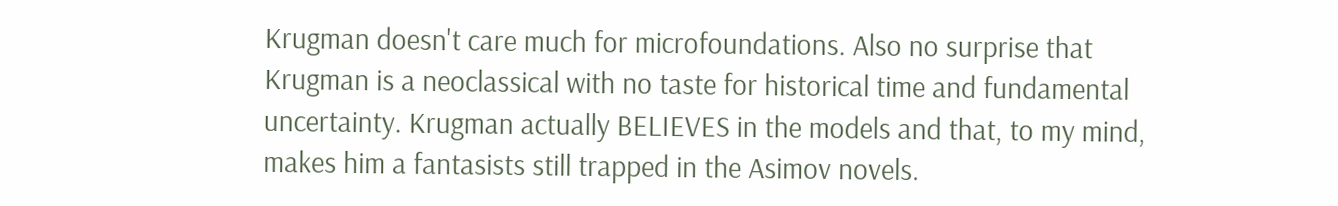Krugman doesn't care much for microfoundations. Also no surprise that Krugman is a neoclassical with no taste for historical time and fundamental uncertainty. Krugman actually BELIEVES in the models and that, to my mind, makes him a fantasists still trapped in the Asimov novels.